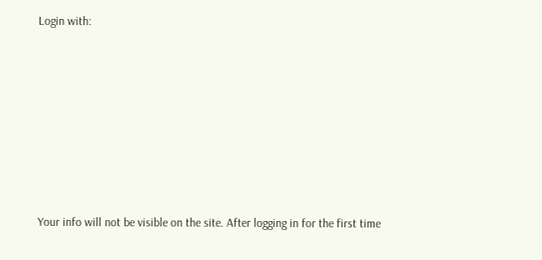Login with:








Your info will not be visible on the site. After logging in for the first time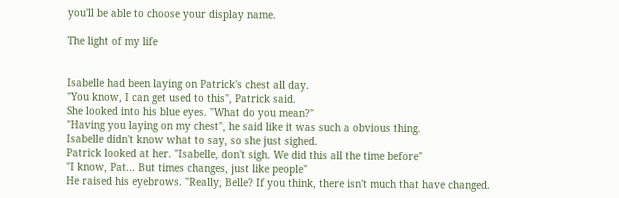you'll be able to choose your display name.

The light of my life


Isabelle had been laying on Patrick's chest all day.
"You know, I can get used to this", Patrick said.
She looked into his blue eyes. "What do you mean?"
"Having you laying on my chest", he said like it was such a obvious thing.
Isabelle didn't know what to say, so she just sighed.
Patrick looked at her. "Isabelle, don't sigh. We did this all the time before"
"I know, Pat... But times changes, just like people"
He raised his eyebrows. "Really, Belle? If you think, there isn't much that have changed.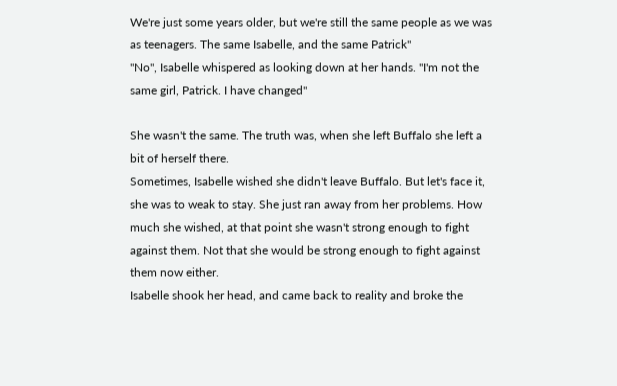We're just some years older, but we're still the same people as we was as teenagers. The same Isabelle, and the same Patrick"
"No", Isabelle whispered as looking down at her hands. "I'm not the same girl, Patrick. I have changed"

She wasn't the same. The truth was, when she left Buffalo she left a bit of herself there.
Sometimes, Isabelle wished she didn't leave Buffalo. But let's face it, she was to weak to stay. She just ran away from her problems. How much she wished, at that point she wasn't strong enough to fight against them. Not that she would be strong enough to fight against them now either.
Isabelle shook her head, and came back to reality and broke the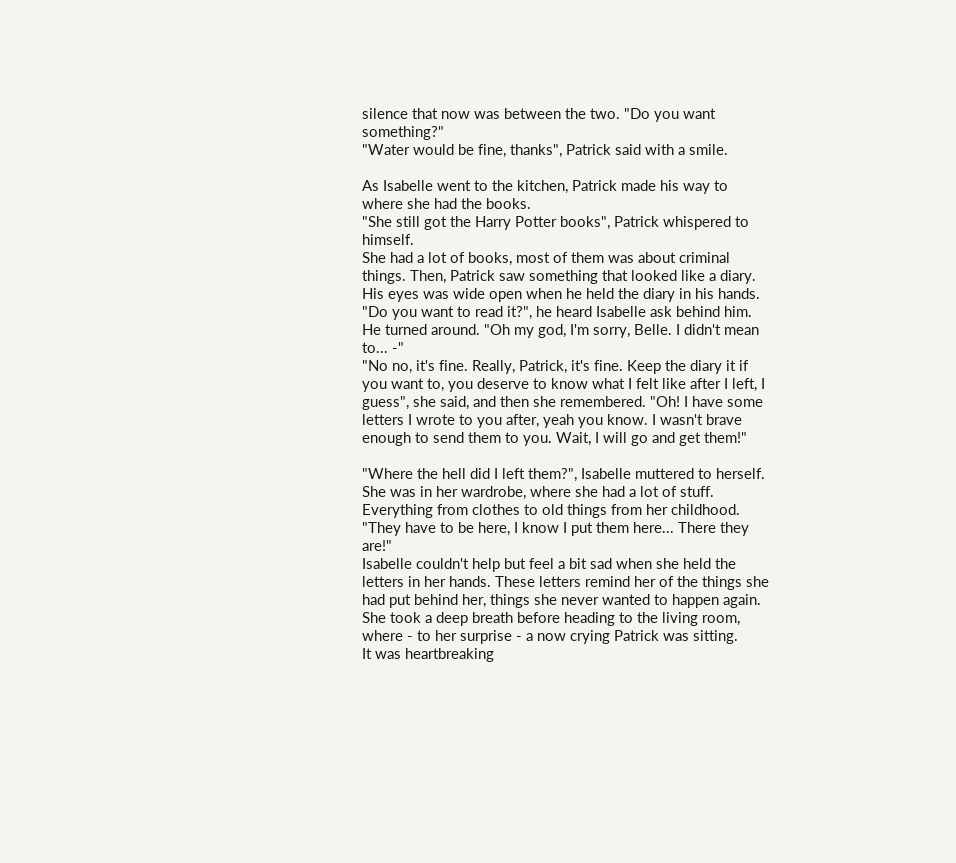silence that now was between the two. "Do you want something?"
"Water would be fine, thanks", Patrick said with a smile.

As Isabelle went to the kitchen, Patrick made his way to where she had the books.
"She still got the Harry Potter books", Patrick whispered to himself.
She had a lot of books, most of them was about criminal things. Then, Patrick saw something that looked like a diary.
His eyes was wide open when he held the diary in his hands.
"Do you want to read it?", he heard Isabelle ask behind him.
He turned around. "Oh my god, I'm sorry, Belle. I didn't mean to... -"
"No no, it's fine. Really, Patrick, it's fine. Keep the diary it if you want to, you deserve to know what I felt like after I left, I guess", she said, and then she remembered. "Oh! I have some letters I wrote to you after, yeah you know. I wasn't brave enough to send them to you. Wait, I will go and get them!"

"Where the hell did I left them?", Isabelle muttered to herself. She was in her wardrobe, where she had a lot of stuff. Everything from clothes to old things from her childhood. "They have to be here, I know I put them here... There they are!"
Isabelle couldn't help but feel a bit sad when she held the letters in her hands. These letters remind her of the things she had put behind her, things she never wanted to happen again.
She took a deep breath before heading to the living room, where - to her surprise - a now crying Patrick was sitting.
It was heartbreaking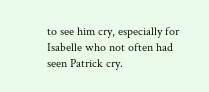to see him cry, especially for Isabelle who not often had seen Patrick cry.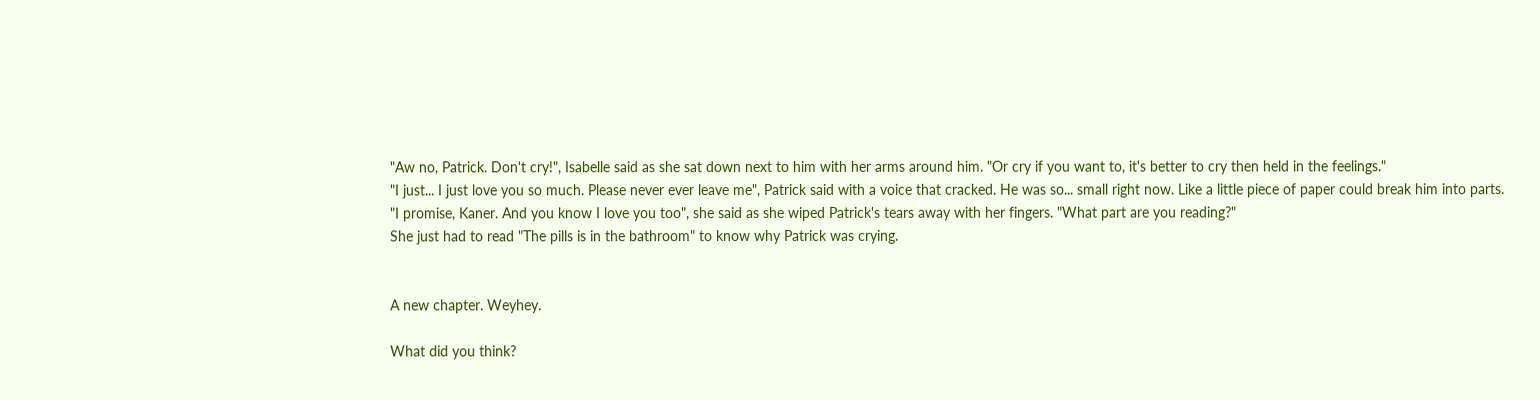"Aw no, Patrick. Don't cry!", Isabelle said as she sat down next to him with her arms around him. "Or cry if you want to, it's better to cry then held in the feelings."
"I just... I just love you so much. Please never ever leave me", Patrick said with a voice that cracked. He was so... small right now. Like a little piece of paper could break him into parts.
"I promise, Kaner. And you know I love you too", she said as she wiped Patrick's tears away with her fingers. "What part are you reading?"
She just had to read "The pills is in the bathroom" to know why Patrick was crying.


A new chapter. Weyhey.

What did you think?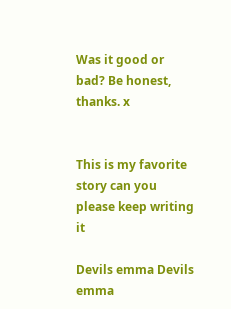Was it good or bad? Be honest, thanks. x


This is my favorite story can you please keep writing it

Devils emma Devils emma